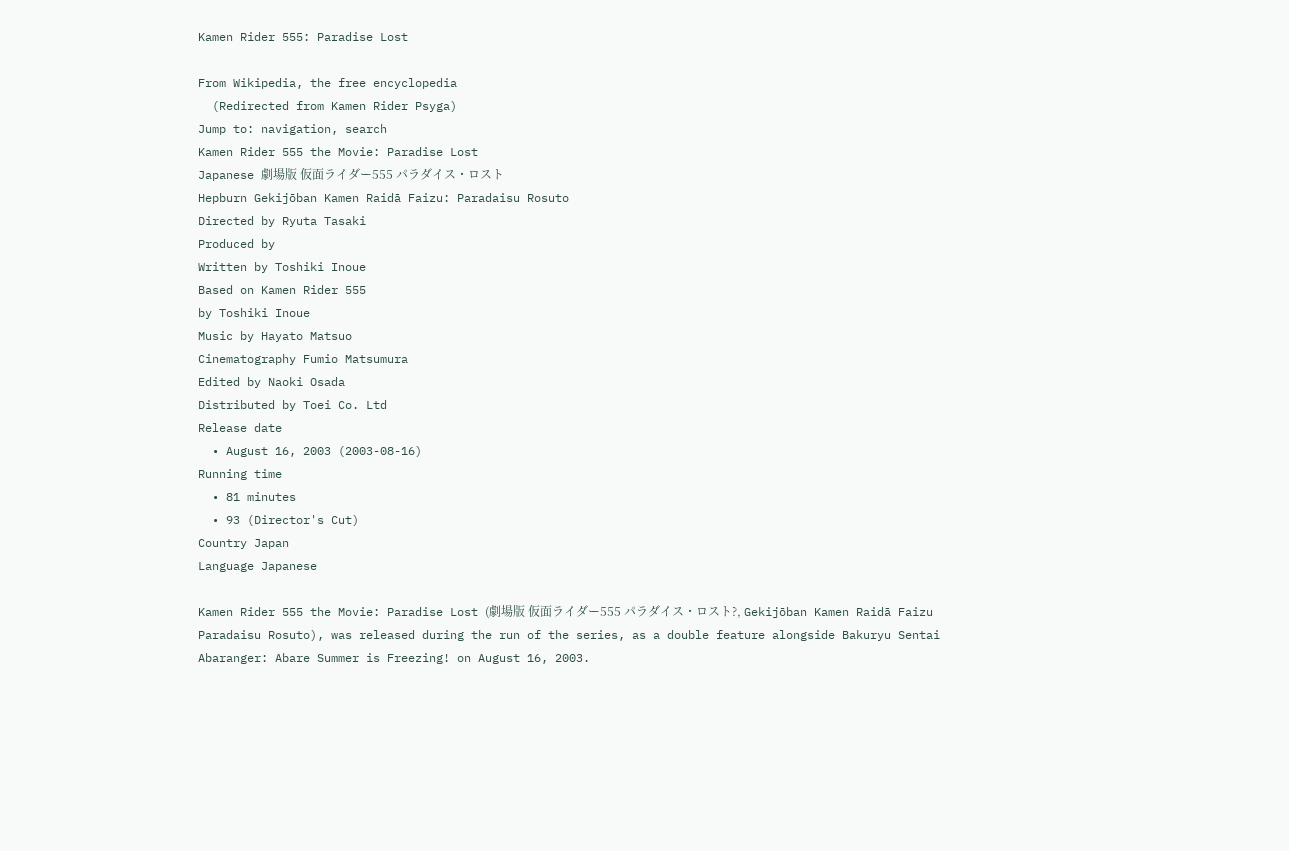Kamen Rider 555: Paradise Lost

From Wikipedia, the free encyclopedia
  (Redirected from Kamen Rider Psyga)
Jump to: navigation, search
Kamen Rider 555 the Movie: Paradise Lost
Japanese 劇場版 仮面ライダー555 パラダイス・ロスト
Hepburn Gekijōban Kamen Raidā Faizu: Paradaisu Rosuto
Directed by Ryuta Tasaki
Produced by
Written by Toshiki Inoue
Based on Kamen Rider 555
by Toshiki Inoue
Music by Hayato Matsuo
Cinematography Fumio Matsumura
Edited by Naoki Osada
Distributed by Toei Co. Ltd
Release date
  • August 16, 2003 (2003-08-16)
Running time
  • 81 minutes
  • 93 (Director's Cut)
Country Japan
Language Japanese

Kamen Rider 555 the Movie: Paradise Lost (劇場版 仮面ライダー555 パラダイス・ロスト?, Gekijōban Kamen Raidā Faizu Paradaisu Rosuto), was released during the run of the series, as a double feature alongside Bakuryu Sentai Abaranger: Abare Summer is Freezing! on August 16, 2003.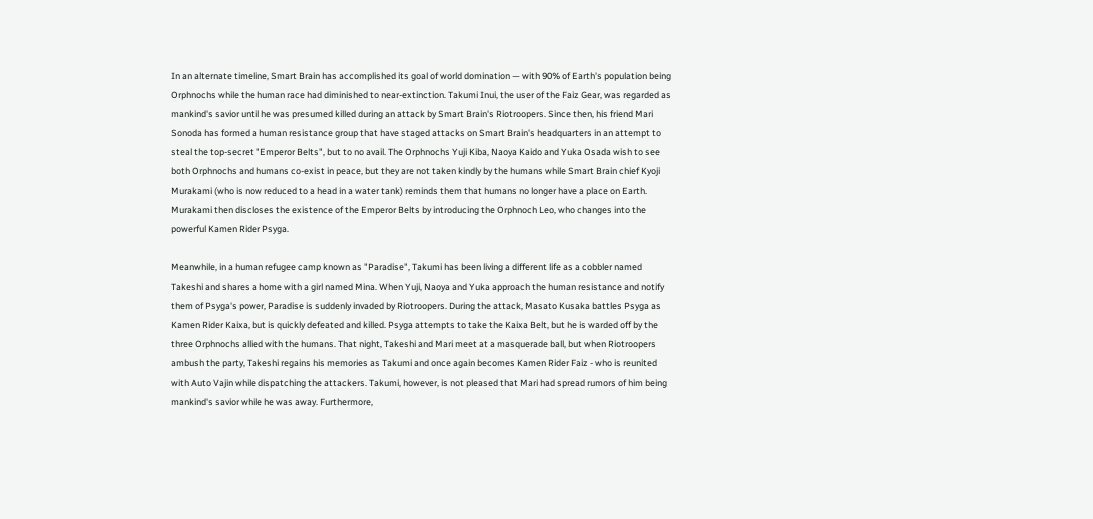In an alternate timeline, Smart Brain has accomplished its goal of world domination — with 90% of Earth's population being Orphnochs while the human race had diminished to near-extinction. Takumi Inui, the user of the Faiz Gear, was regarded as mankind's savior until he was presumed killed during an attack by Smart Brain's Riotroopers. Since then, his friend Mari Sonoda has formed a human resistance group that have staged attacks on Smart Brain's headquarters in an attempt to steal the top-secret "Emperor Belts", but to no avail. The Orphnochs Yuji Kiba, Naoya Kaido and Yuka Osada wish to see both Orphnochs and humans co-exist in peace, but they are not taken kindly by the humans while Smart Brain chief Kyoji Murakami (who is now reduced to a head in a water tank) reminds them that humans no longer have a place on Earth. Murakami then discloses the existence of the Emperor Belts by introducing the Orphnoch Leo, who changes into the powerful Kamen Rider Psyga.

Meanwhile, in a human refugee camp known as "Paradise", Takumi has been living a different life as a cobbler named Takeshi and shares a home with a girl named Mina. When Yuji, Naoya and Yuka approach the human resistance and notify them of Psyga's power, Paradise is suddenly invaded by Riotroopers. During the attack, Masato Kusaka battles Psyga as Kamen Rider Kaixa, but is quickly defeated and killed. Psyga attempts to take the Kaixa Belt, but he is warded off by the three Orphnochs allied with the humans. That night, Takeshi and Mari meet at a masquerade ball, but when Riotroopers ambush the party, Takeshi regains his memories as Takumi and once again becomes Kamen Rider Faiz - who is reunited with Auto Vajin while dispatching the attackers. Takumi, however, is not pleased that Mari had spread rumors of him being mankind's savior while he was away. Furthermore,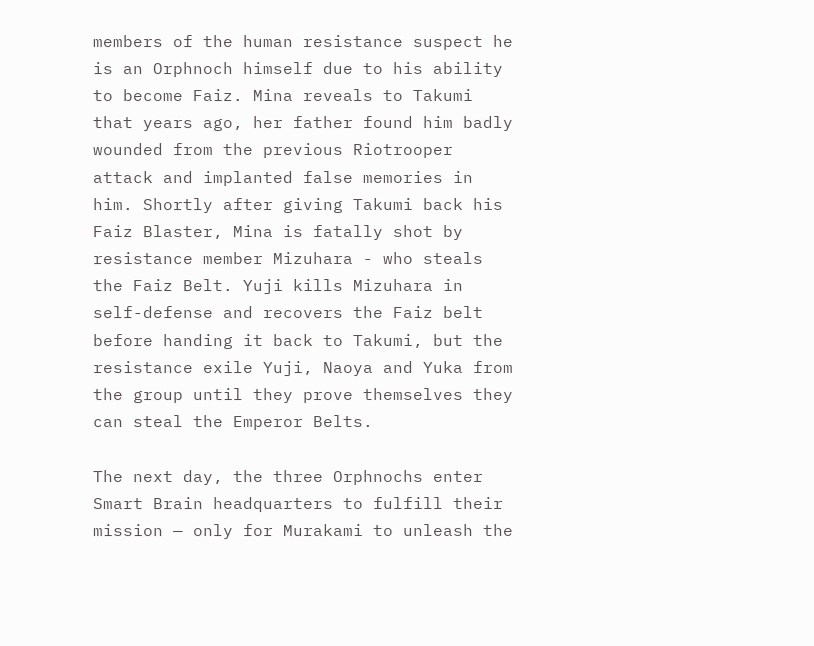members of the human resistance suspect he is an Orphnoch himself due to his ability to become Faiz. Mina reveals to Takumi that years ago, her father found him badly wounded from the previous Riotrooper attack and implanted false memories in him. Shortly after giving Takumi back his Faiz Blaster, Mina is fatally shot by resistance member Mizuhara - who steals the Faiz Belt. Yuji kills Mizuhara in self-defense and recovers the Faiz belt before handing it back to Takumi, but the resistance exile Yuji, Naoya and Yuka from the group until they prove themselves they can steal the Emperor Belts.

The next day, the three Orphnochs enter Smart Brain headquarters to fulfill their mission — only for Murakami to unleash the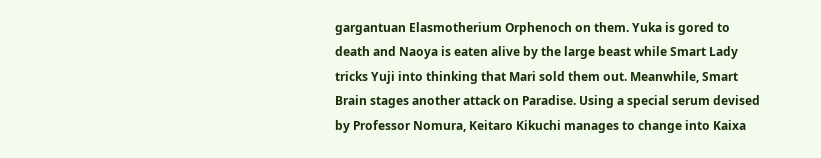gargantuan Elasmotherium Orphenoch on them. Yuka is gored to death and Naoya is eaten alive by the large beast while Smart Lady tricks Yuji into thinking that Mari sold them out. Meanwhile, Smart Brain stages another attack on Paradise. Using a special serum devised by Professor Nomura, Keitaro Kikuchi manages to change into Kaixa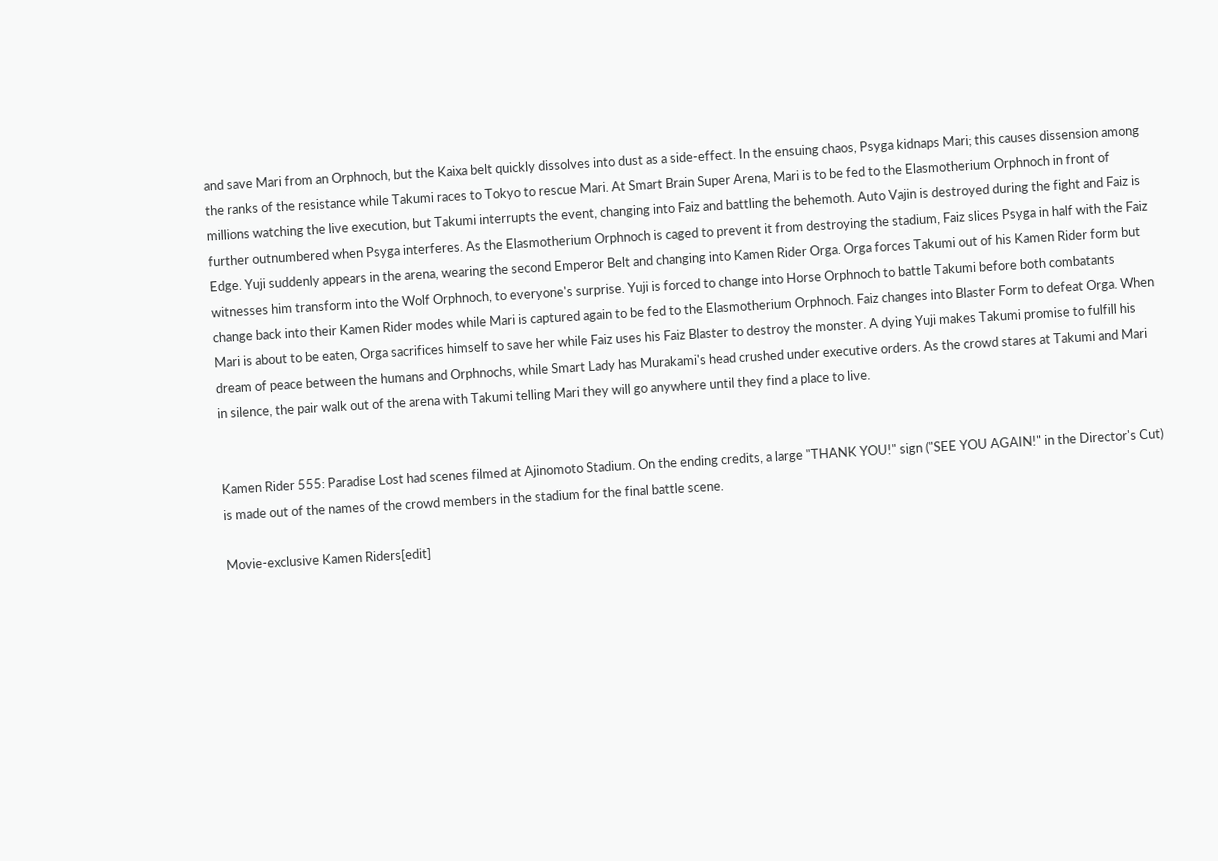and save Mari from an Orphnoch, but the Kaixa belt quickly dissolves into dust as a side-effect. In the ensuing chaos, Psyga kidnaps Mari; this causes dissension among the ranks of the resistance while Takumi races to Tokyo to rescue Mari. At Smart Brain Super Arena, Mari is to be fed to the Elasmotherium Orphnoch in front of millions watching the live execution, but Takumi interrupts the event, changing into Faiz and battling the behemoth. Auto Vajin is destroyed during the fight and Faiz is further outnumbered when Psyga interferes. As the Elasmotherium Orphnoch is caged to prevent it from destroying the stadium, Faiz slices Psyga in half with the Faiz Edge. Yuji suddenly appears in the arena, wearing the second Emperor Belt and changing into Kamen Rider Orga. Orga forces Takumi out of his Kamen Rider form but witnesses him transform into the Wolf Orphnoch, to everyone's surprise. Yuji is forced to change into Horse Orphnoch to battle Takumi before both combatants change back into their Kamen Rider modes while Mari is captured again to be fed to the Elasmotherium Orphnoch. Faiz changes into Blaster Form to defeat Orga. When Mari is about to be eaten, Orga sacrifices himself to save her while Faiz uses his Faiz Blaster to destroy the monster. A dying Yuji makes Takumi promise to fulfill his dream of peace between the humans and Orphnochs, while Smart Lady has Murakami's head crushed under executive orders. As the crowd stares at Takumi and Mari in silence, the pair walk out of the arena with Takumi telling Mari they will go anywhere until they find a place to live.


Kamen Rider 555: Paradise Lost had scenes filmed at Ajinomoto Stadium. On the ending credits, a large "THANK YOU!" sign ("SEE YOU AGAIN!" in the Director's Cut) is made out of the names of the crowd members in the stadium for the final battle scene.

Movie-exclusive Kamen Riders[edit]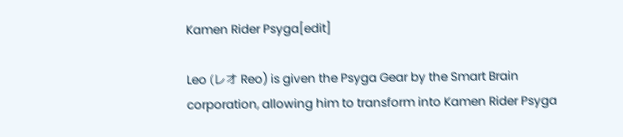Kamen Rider Psyga[edit]

Leo (レオ Reo) is given the Psyga Gear by the Smart Brain corporation, allowing him to transform into Kamen Rider Psyga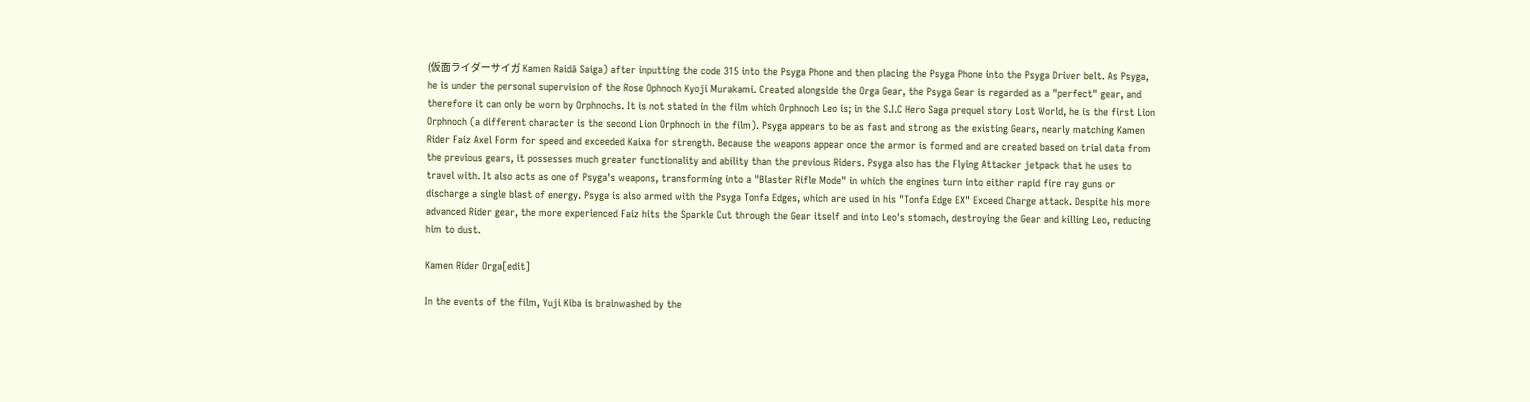(仮面ライダーサイガ Kamen Raidā Saiga) after inputting the code 315 into the Psyga Phone and then placing the Psyga Phone into the Psyga Driver belt. As Psyga, he is under the personal supervision of the Rose Ophnoch Kyoji Murakami. Created alongside the Orga Gear, the Psyga Gear is regarded as a "perfect" gear, and therefore it can only be worn by Orphnochs. It is not stated in the film which Orphnoch Leo is; in the S.I.C Hero Saga prequel story Lost World, he is the first Lion Orphnoch (a different character is the second Lion Orphnoch in the film). Psyga appears to be as fast and strong as the existing Gears, nearly matching Kamen Rider Faiz Axel Form for speed and exceeded Kaixa for strength. Because the weapons appear once the armor is formed and are created based on trial data from the previous gears, it possesses much greater functionality and ability than the previous Riders. Psyga also has the Flying Attacker jetpack that he uses to travel with. It also acts as one of Psyga's weapons, transforming into a "Blaster Rifle Mode" in which the engines turn into either rapid fire ray guns or discharge a single blast of energy. Psyga is also armed with the Psyga Tonfa Edges, which are used in his "Tonfa Edge EX" Exceed Charge attack. Despite his more advanced Rider gear, the more experienced Faiz hits the Sparkle Cut through the Gear itself and into Leo's stomach, destroying the Gear and killing Leo, reducing him to dust.

Kamen Rider Orga[edit]

In the events of the film, Yuji Kiba is brainwashed by the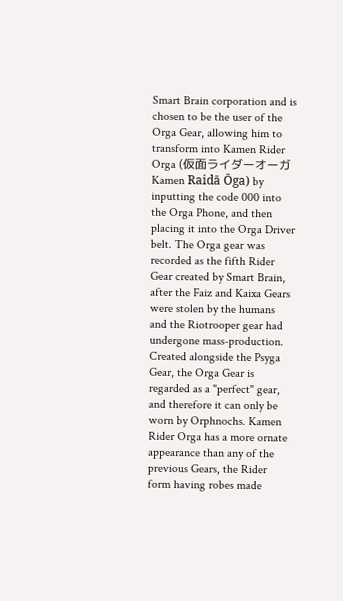Smart Brain corporation and is chosen to be the user of the Orga Gear, allowing him to transform into Kamen Rider Orga (仮面ライダーオーガ Kamen Raidā Ōga) by inputting the code 000 into the Orga Phone, and then placing it into the Orga Driver belt. The Orga gear was recorded as the fifth Rider Gear created by Smart Brain, after the Faiz and Kaixa Gears were stolen by the humans and the Riotrooper gear had undergone mass-production. Created alongside the Psyga Gear, the Orga Gear is regarded as a "perfect" gear, and therefore it can only be worn by Orphnochs. Kamen Rider Orga has a more ornate appearance than any of the previous Gears, the Rider form having robes made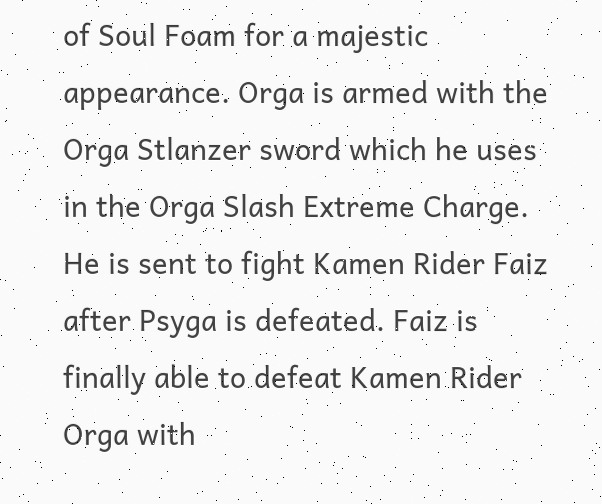of Soul Foam for a majestic appearance. Orga is armed with the Orga Stlanzer sword which he uses in the Orga Slash Extreme Charge. He is sent to fight Kamen Rider Faiz after Psyga is defeated. Faiz is finally able to defeat Kamen Rider Orga with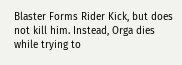Blaster Forms Rider Kick, but does not kill him. Instead, Orga dies while trying to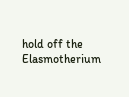hold off the Elasmotherium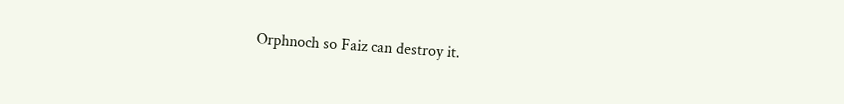Orphnoch so Faiz can destroy it.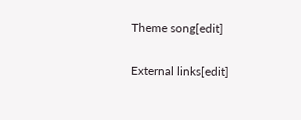Theme song[edit]

External links[edit]